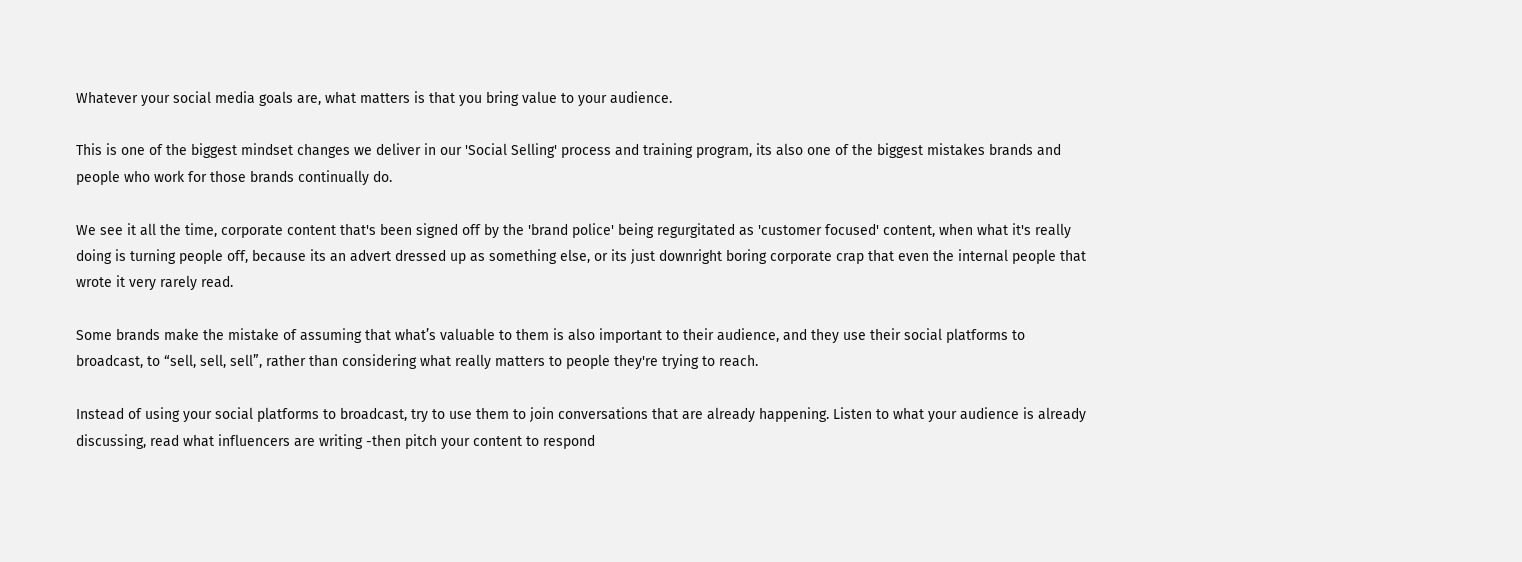Whatever your social media goals are, what matters is that you bring value to your audience.

This is one of the biggest mindset changes we deliver in our 'Social Selling' process and training program, its also one of the biggest mistakes brands and people who work for those brands continually do.

We see it all the time, corporate content that's been signed off by the 'brand police' being regurgitated as 'customer focused' content, when what it's really doing is turning people off, because its an advert dressed up as something else, or its just downright boring corporate crap that even the internal people that wrote it very rarely read.

Some brands make the mistake of assuming that what’s valuable to them is also important to their audience, and they use their social platforms to broadcast, to “sell, sell, sell”, rather than considering what really matters to people they're trying to reach.

Instead of using your social platforms to broadcast, try to use them to join conversations that are already happening. Listen to what your audience is already discussing, read what influencers are writing -then pitch your content to respond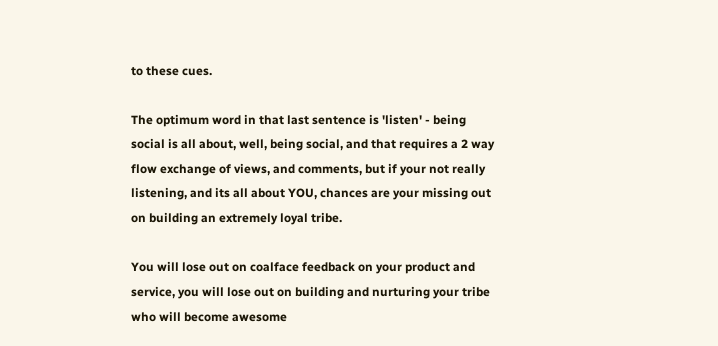to these cues.

The optimum word in that last sentence is 'listen' - being social is all about, well, being social, and that requires a 2 way flow exchange of views, and comments, but if your not really listening, and its all about YOU, chances are your missing out on building an extremely loyal tribe.

You will lose out on coalface feedback on your product and service, you will lose out on building and nurturing your tribe who will become awesome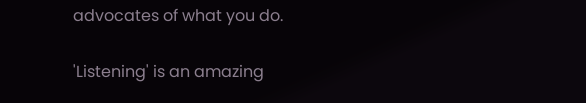advocates of what you do.

'Listening' is an amazing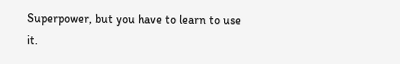Superpower, but you have to learn to use it.